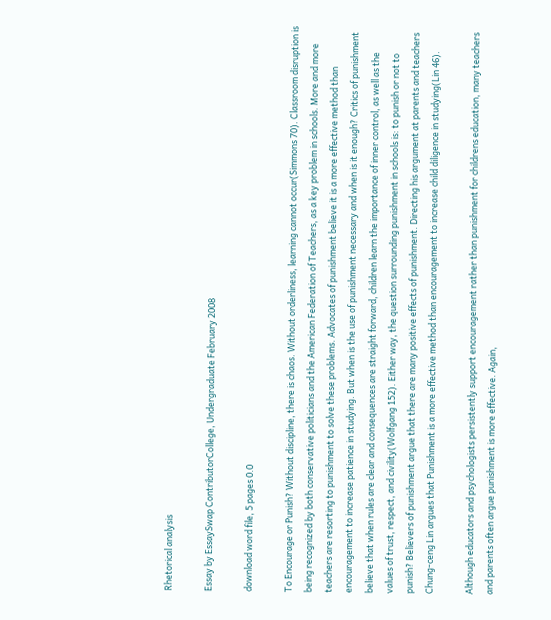Rhetorical analysis

Essay by EssaySwap ContributorCollege, Undergraduate February 2008

download word file, 5 pages 0.0

To Encourage or Punish? Without discipline, there is chaos. Without orderliness, learning cannot occur(Simmons 70). Classroom disruption is being recognized by both conservative politicians and the American Federation of Teachers, as a key problem in schools. More and more teachers are resorting to punishment to solve these problems. Advocates of punishment believe it is a more effective method than encouragement to increase patience in studying. But when is the use of punishment necessary and when is it enough? Critics of punishment believe that when rules are clear and consequences are straight forward, children learn the importance of inner control, as well as the values of trust, respect, and civility(Wolfgang 152). Either way, the question surrounding punishment in schools is: to punish or not to punish? Believers of punishment argue that there are many positive effects of punishment. Directing his argument at parents and teachers Chung-ceng Lin argues that Punishment is a more effective method than encouragement to increase child diligence in studying(Lin 46).

Although educators and psychologists persistently support encouragement rather than punishment for childrens education, many teachers and parents often argue punishment is more effective. Again,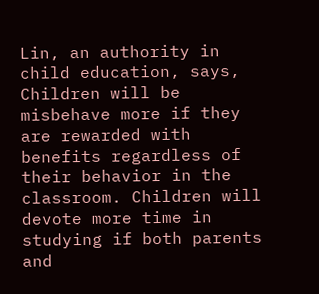Lin, an authority in child education, says, Children will be misbehave more if they are rewarded with benefits regardless of their behavior in the classroom. Children will devote more time in studying if both parents and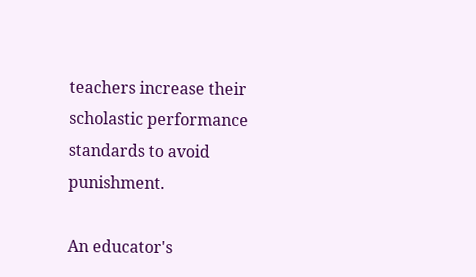teachers increase their scholastic performance standards to avoid punishment.

An educator's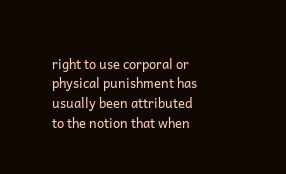right to use corporal or physical punishment has usually been attributed to the notion that when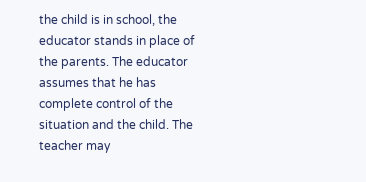the child is in school, the educator stands in place of the parents. The educator assumes that he has complete control of the situation and the child. The teacher may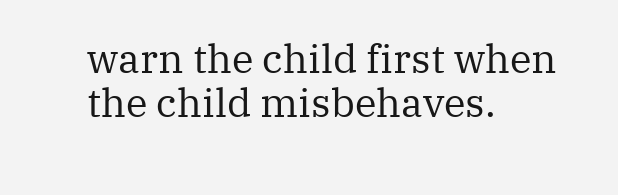warn the child first when the child misbehaves.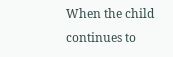When the child continues to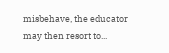misbehave, the educator may then resort to...